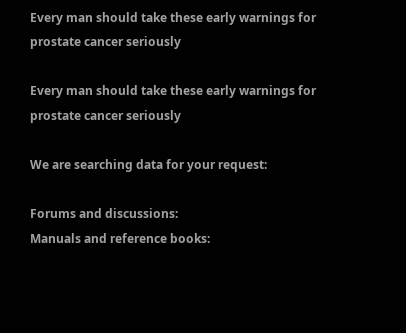Every man should take these early warnings for prostate cancer seriously

Every man should take these early warnings for prostate cancer seriously

We are searching data for your request:

Forums and discussions:
Manuals and reference books: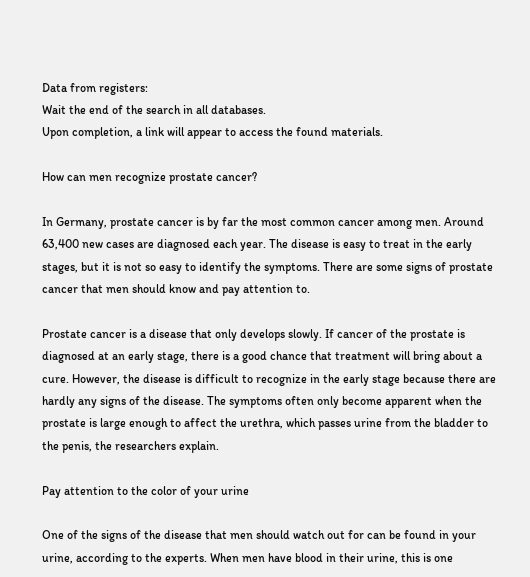Data from registers:
Wait the end of the search in all databases.
Upon completion, a link will appear to access the found materials.

How can men recognize prostate cancer?

In Germany, prostate cancer is by far the most common cancer among men. Around 63,400 new cases are diagnosed each year. The disease is easy to treat in the early stages, but it is not so easy to identify the symptoms. There are some signs of prostate cancer that men should know and pay attention to.

Prostate cancer is a disease that only develops slowly. If cancer of the prostate is diagnosed at an early stage, there is a good chance that treatment will bring about a cure. However, the disease is difficult to recognize in the early stage because there are hardly any signs of the disease. The symptoms often only become apparent when the prostate is large enough to affect the urethra, which passes urine from the bladder to the penis, the researchers explain.

Pay attention to the color of your urine

One of the signs of the disease that men should watch out for can be found in your urine, according to the experts. When men have blood in their urine, this is one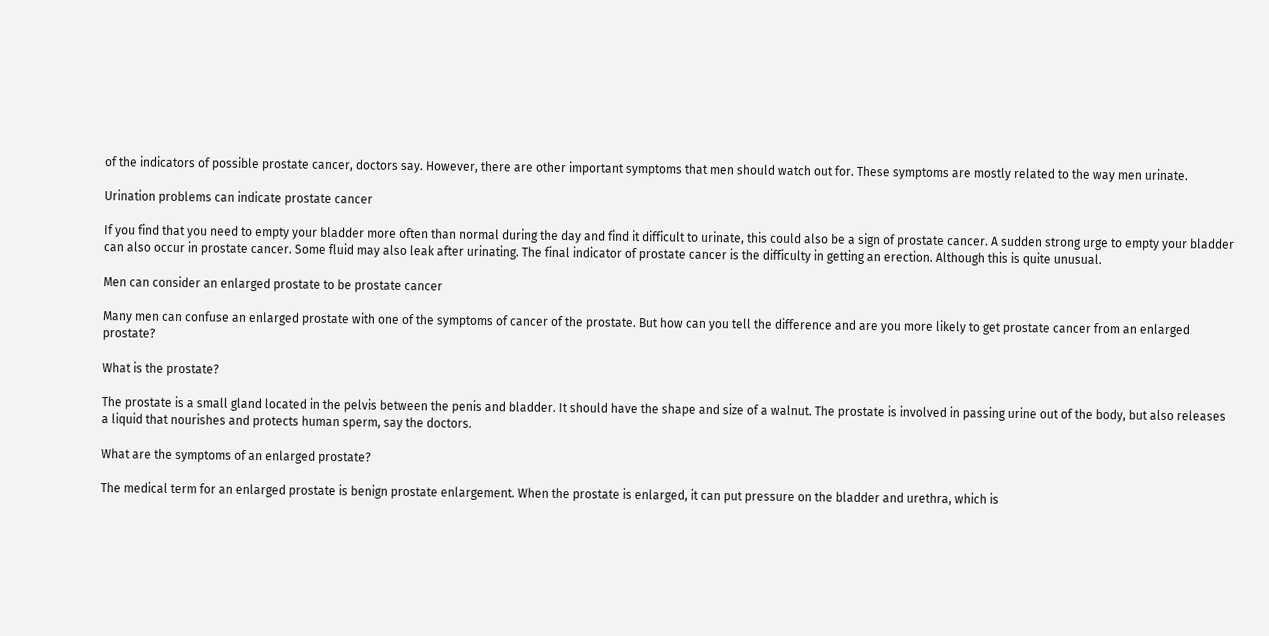of the indicators of possible prostate cancer, doctors say. However, there are other important symptoms that men should watch out for. These symptoms are mostly related to the way men urinate.

Urination problems can indicate prostate cancer

If you find that you need to empty your bladder more often than normal during the day and find it difficult to urinate, this could also be a sign of prostate cancer. A sudden strong urge to empty your bladder can also occur in prostate cancer. Some fluid may also leak after urinating. The final indicator of prostate cancer is the difficulty in getting an erection. Although this is quite unusual.

Men can consider an enlarged prostate to be prostate cancer

Many men can confuse an enlarged prostate with one of the symptoms of cancer of the prostate. But how can you tell the difference and are you more likely to get prostate cancer from an enlarged prostate?

What is the prostate?

The prostate is a small gland located in the pelvis between the penis and bladder. It should have the shape and size of a walnut. The prostate is involved in passing urine out of the body, but also releases a liquid that nourishes and protects human sperm, say the doctors.

What are the symptoms of an enlarged prostate?

The medical term for an enlarged prostate is benign prostate enlargement. When the prostate is enlarged, it can put pressure on the bladder and urethra, which is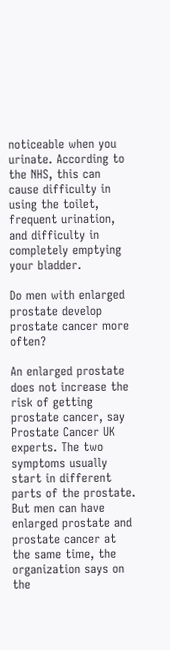noticeable when you urinate. According to the NHS, this can cause difficulty in using the toilet, frequent urination, and difficulty in completely emptying your bladder.

Do men with enlarged prostate develop prostate cancer more often?

An enlarged prostate does not increase the risk of getting prostate cancer, say Prostate Cancer UK experts. The two symptoms usually start in different parts of the prostate. But men can have enlarged prostate and prostate cancer at the same time, the organization says on the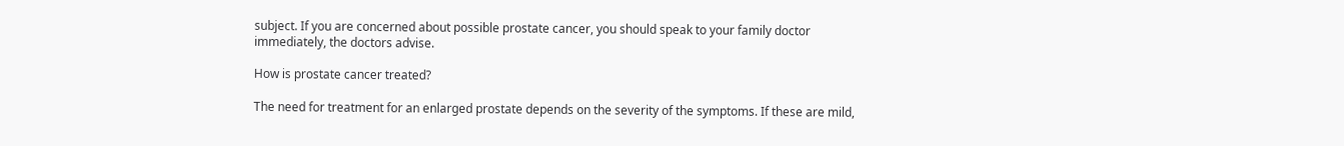subject. If you are concerned about possible prostate cancer, you should speak to your family doctor immediately, the doctors advise.

How is prostate cancer treated?

The need for treatment for an enlarged prostate depends on the severity of the symptoms. If these are mild,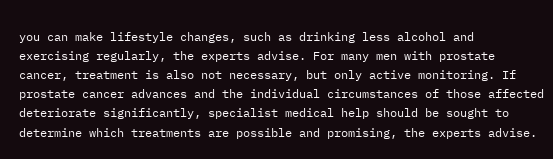you can make lifestyle changes, such as drinking less alcohol and exercising regularly, the experts advise. For many men with prostate cancer, treatment is also not necessary, but only active monitoring. If prostate cancer advances and the individual circumstances of those affected deteriorate significantly, specialist medical help should be sought to determine which treatments are possible and promising, the experts advise.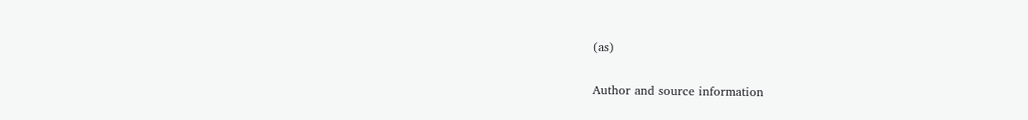(as)

Author and source information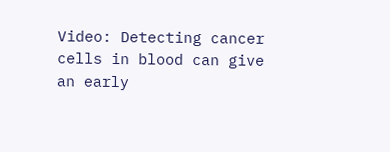Video: Detecting cancer cells in blood can give an early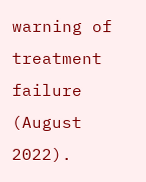warning of treatment failure (August 2022).